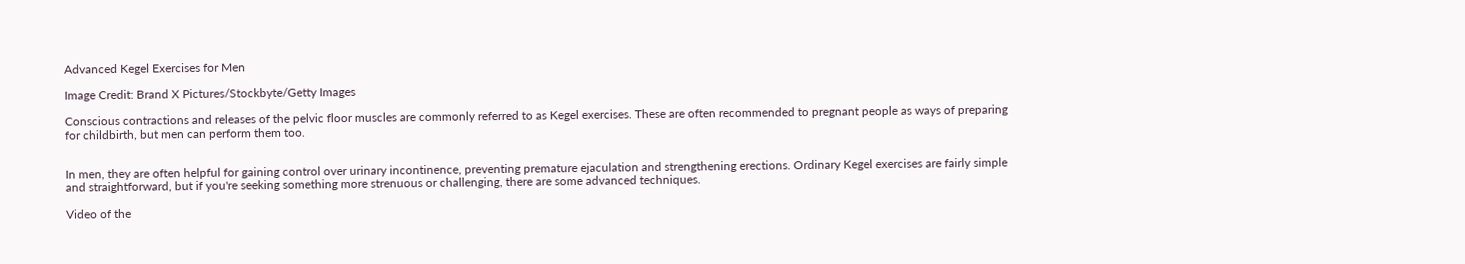Advanced Kegel Exercises for Men

Image Credit: Brand X Pictures/Stockbyte/Getty Images

Conscious contractions and releases of the pelvic floor muscles are commonly referred to as Kegel exercises. These are often recommended to pregnant people as ways of preparing for childbirth, but men can perform them too.


In men, they are often helpful for gaining control over urinary incontinence, preventing premature ejaculation and strengthening erections. Ordinary Kegel exercises are fairly simple and straightforward, but if you're seeking something more strenuous or challenging, there are some advanced techniques.

Video of the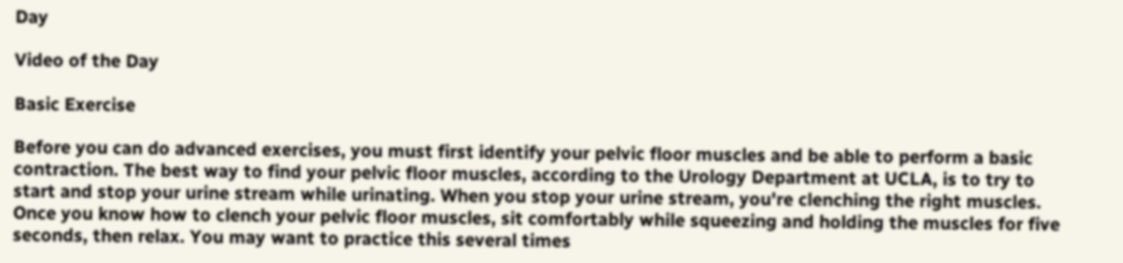Day

Video of the Day

Basic Exercise

Before you can do advanced exercises, you must first identify your pelvic floor muscles and be able to perform a basic contraction. The best way to find your pelvic floor muscles, according to the Urology Department at UCLA, is to try to start and stop your urine stream while urinating. When you stop your urine stream, you're clenching the right muscles. Once you know how to clench your pelvic floor muscles, sit comfortably while squeezing and holding the muscles for five seconds, then relax. You may want to practice this several times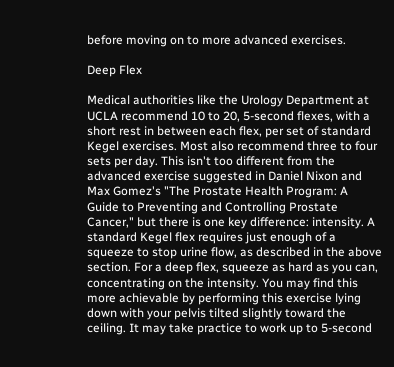before moving on to more advanced exercises.

Deep Flex

Medical authorities like the Urology Department at UCLA recommend 10 to 20, 5-second flexes, with a short rest in between each flex, per set of standard Kegel exercises. Most also recommend three to four sets per day. This isn't too different from the advanced exercise suggested in Daniel Nixon and Max Gomez's "The Prostate Health Program: A Guide to Preventing and Controlling Prostate Cancer," but there is one key difference: intensity. A standard Kegel flex requires just enough of a squeeze to stop urine flow, as described in the above section. For a deep flex, squeeze as hard as you can, concentrating on the intensity. You may find this more achievable by performing this exercise lying down with your pelvis tilted slightly toward the ceiling. It may take practice to work up to 5-second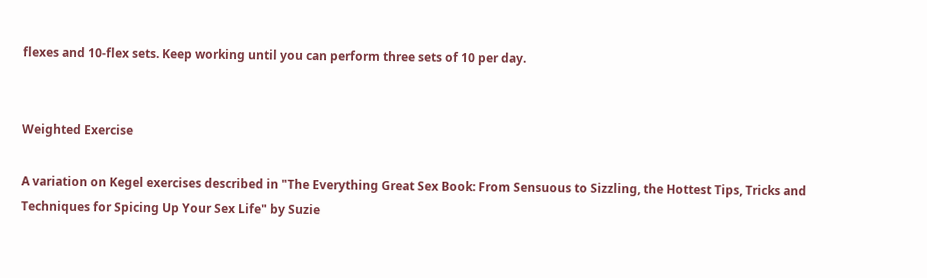flexes and 10-flex sets. Keep working until you can perform three sets of 10 per day.


Weighted Exercise

A variation on Kegel exercises described in "The Everything Great Sex Book: From Sensuous to Sizzling, the Hottest Tips, Tricks and Techniques for Spicing Up Your Sex Life" by Suzie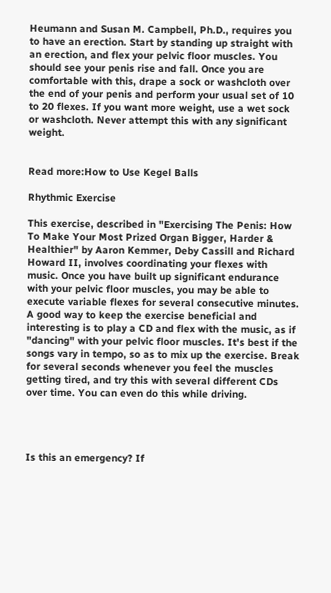Heumann and Susan M. Campbell, Ph.D., requires you to have an erection. Start by standing up straight with an erection, and flex your pelvic floor muscles. You should see your penis rise and fall. Once you are comfortable with this, drape a sock or washcloth over the end of your penis and perform your usual set of 10 to 20 flexes. If you want more weight, use a wet sock or washcloth. Never attempt this with any significant weight.


Read more:How to Use Kegel Balls

Rhythmic Exercise

This exercise, described in "Exercising The Penis: How To Make Your Most Prized Organ Bigger, Harder & Healthier" by Aaron Kemmer, Deby Cassill and Richard Howard II, involves coordinating your flexes with music. Once you have built up significant endurance with your pelvic floor muscles, you may be able to execute variable flexes for several consecutive minutes. A good way to keep the exercise beneficial and interesting is to play a CD and flex with the music, as if "dancing" with your pelvic floor muscles. It's best if the songs vary in tempo, so as to mix up the exercise. Break for several seconds whenever you feel the muscles getting tired, and try this with several different CDs over time. You can even do this while driving.




Is this an emergency? If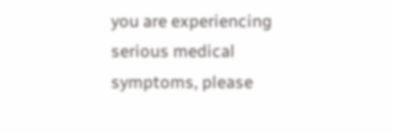you are experiencing serious medical symptoms, please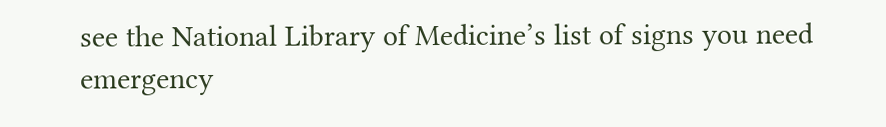see the National Library of Medicine’s list of signs you need emergency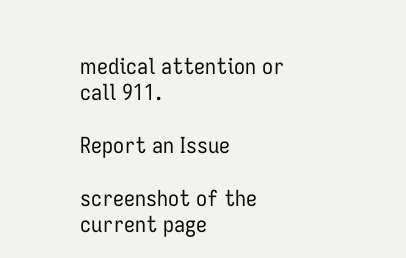medical attention or call 911.

Report an Issue

screenshot of the current page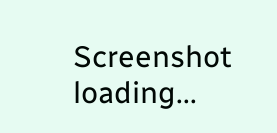Screenshot loading...